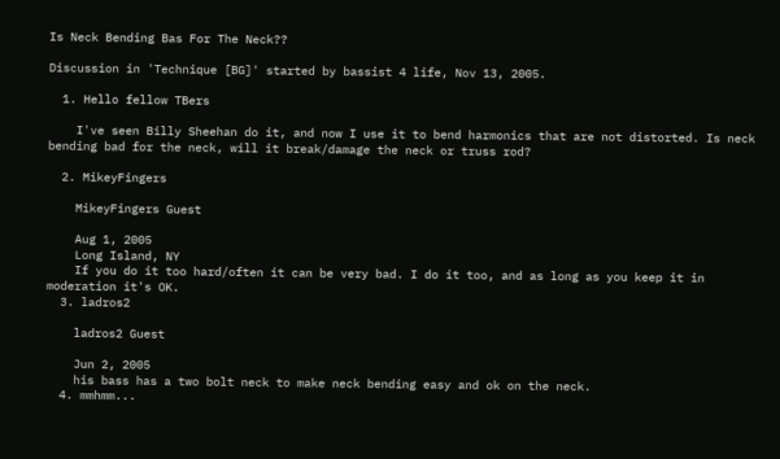Is Neck Bending Bas For The Neck??

Discussion in 'Technique [BG]' started by bassist 4 life, Nov 13, 2005.

  1. Hello fellow TBers

    I've seen Billy Sheehan do it, and now I use it to bend harmonics that are not distorted. Is neck bending bad for the neck, will it break/damage the neck or truss rod?

  2. MikeyFingers

    MikeyFingers Guest

    Aug 1, 2005
    Long Island, NY
    If you do it too hard/often it can be very bad. I do it too, and as long as you keep it in moderation it's OK.
  3. ladros2

    ladros2 Guest

    Jun 2, 2005
    his bass has a two bolt neck to make neck bending easy and ok on the neck.
  4. mmhmm...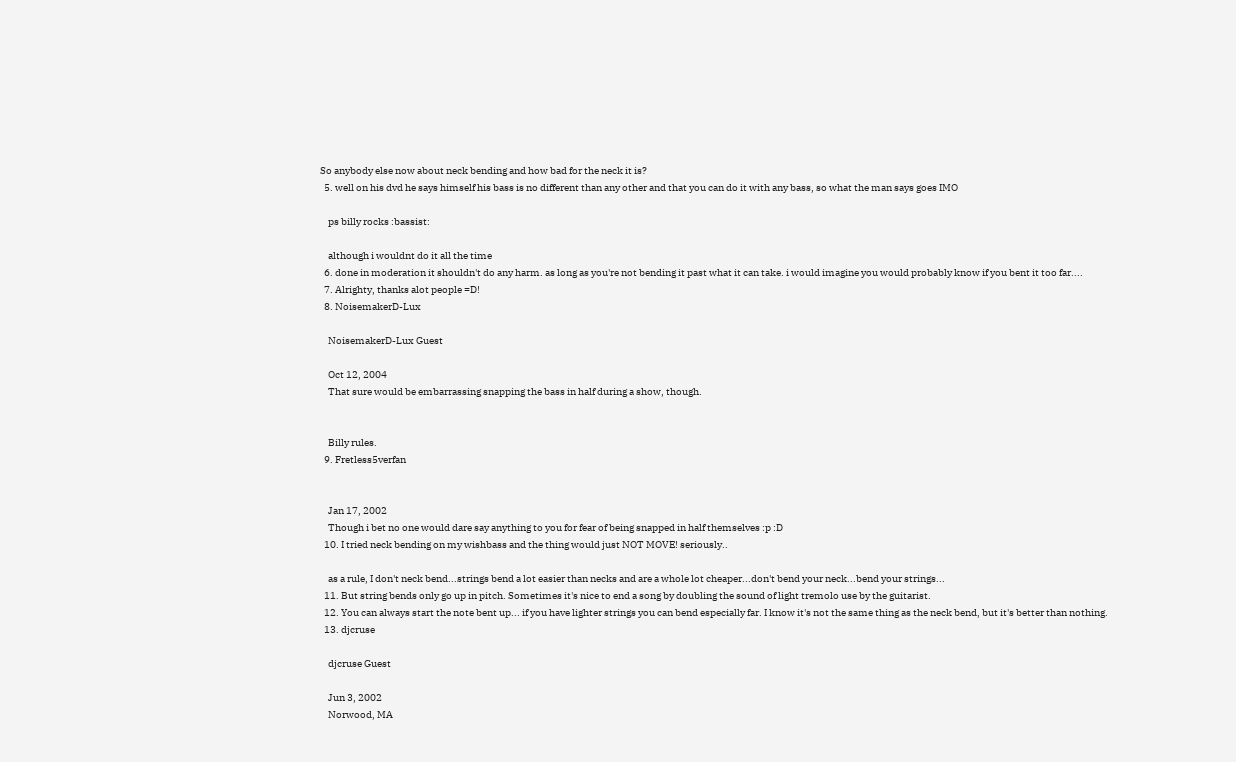So anybody else now about neck bending and how bad for the neck it is?
  5. well on his dvd he says himself his bass is no different than any other and that you can do it with any bass, so what the man says goes IMO

    ps billy rocks :bassist:

    although i wouldnt do it all the time
  6. done in moderation it shouldn't do any harm. as long as you're not bending it past what it can take. i would imagine you would probably know if you bent it too far....
  7. Alrighty, thanks alot people =D!
  8. NoisemakerD-Lux

    NoisemakerD-Lux Guest

    Oct 12, 2004
    That sure would be embarrassing snapping the bass in half during a show, though.


    Billy rules.
  9. Fretless5verfan


    Jan 17, 2002
    Though i bet no one would dare say anything to you for fear of being snapped in half themselves :p :D
  10. I tried neck bending on my wishbass and the thing would just NOT MOVE! seriously..

    as a rule, I don't neck bend...strings bend a lot easier than necks and are a whole lot cheaper...don't bend your neck...bend your strings...
  11. But string bends only go up in pitch. Sometimes it's nice to end a song by doubling the sound of light tremolo use by the guitarist.
  12. You can always start the note bent up... if you have lighter strings you can bend especially far. I know it's not the same thing as the neck bend, but it's better than nothing.
  13. djcruse

    djcruse Guest

    Jun 3, 2002
    Norwood, MA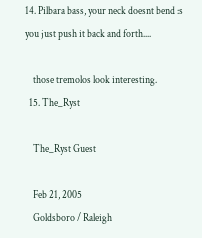14. Pilbara bass, your neck doesnt bend :s you just push it back and forth....

    those tremolos look interesting.
  15. The_Ryst

    The_Ryst Guest

    Feb 21, 2005
    Goldsboro / Raleigh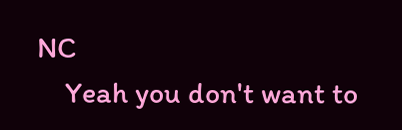NC
    Yeah you don't want to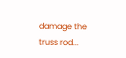damage the truss rod...